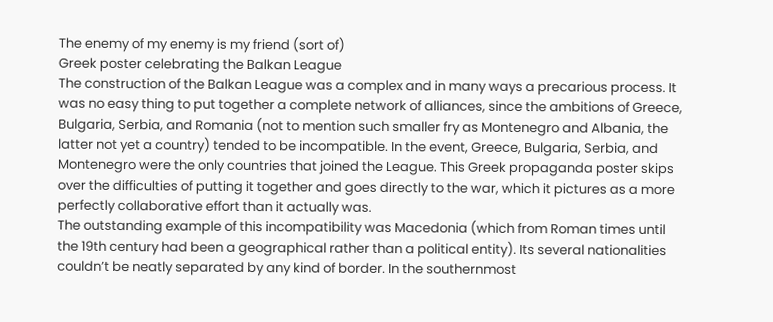The enemy of my enemy is my friend (sort of)
Greek poster celebrating the Balkan League
The construction of the Balkan League was a complex and in many ways a precarious process. It was no easy thing to put together a complete network of alliances, since the ambitions of Greece, Bulgaria, Serbia, and Romania (not to mention such smaller fry as Montenegro and Albania, the latter not yet a country) tended to be incompatible. In the event, Greece, Bulgaria, Serbia, and Montenegro were the only countries that joined the League. This Greek propaganda poster skips over the difficulties of putting it together and goes directly to the war, which it pictures as a more perfectly collaborative effort than it actually was.
The outstanding example of this incompatibility was Macedonia (which from Roman times until the 19th century had been a geographical rather than a political entity). Its several nationalities couldn’t be neatly separated by any kind of border. In the southernmost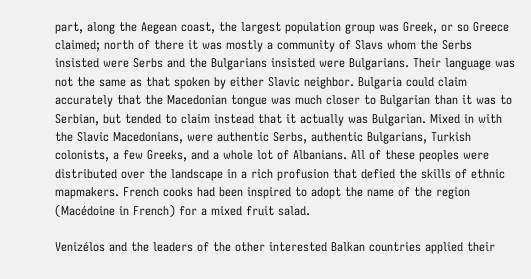part, along the Aegean coast, the largest population group was Greek, or so Greece claimed; north of there it was mostly a community of Slavs whom the Serbs insisted were Serbs and the Bulgarians insisted were Bulgarians. Their language was not the same as that spoken by either Slavic neighbor. Bulgaria could claim accurately that the Macedonian tongue was much closer to Bulgarian than it was to Serbian, but tended to claim instead that it actually was Bulgarian. Mixed in with the Slavic Macedonians, were authentic Serbs, authentic Bulgarians, Turkish colonists, a few Greeks, and a whole lot of Albanians. All of these peoples were distributed over the landscape in a rich profusion that defied the skills of ethnic mapmakers. French cooks had been inspired to adopt the name of the region (Macédoine in French) for a mixed fruit salad.

Venizélos and the leaders of the other interested Balkan countries applied their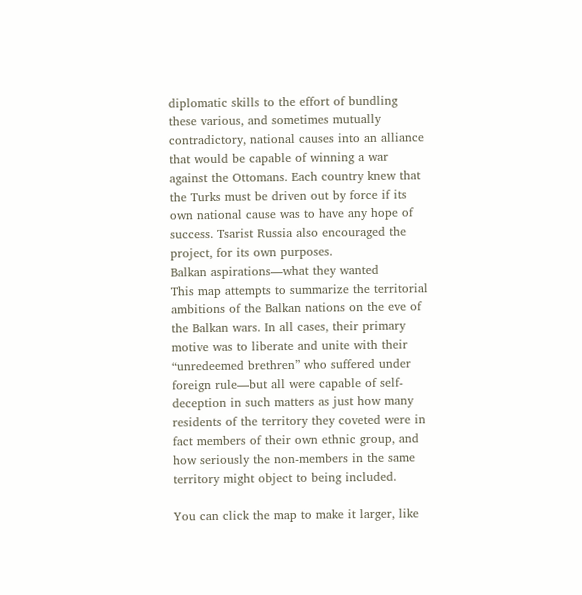diplomatic skills to the effort of bundling these various, and sometimes mutually contradictory, national causes into an alliance that would be capable of winning a war against the Ottomans. Each country knew that the Turks must be driven out by force if its own national cause was to have any hope of success. Tsarist Russia also encouraged the project, for its own purposes.
Balkan aspirations—what they wanted
This map attempts to summarize the territorial ambitions of the Balkan nations on the eve of the Balkan wars. In all cases, their primary motive was to liberate and unite with their “unredeemed brethren” who suffered under foreign rule—but all were capable of self-deception in such matters as just how many residents of the territory they coveted were in fact members of their own ethnic group, and how seriously the non-members in the same territory might object to being included.

You can click the map to make it larger, like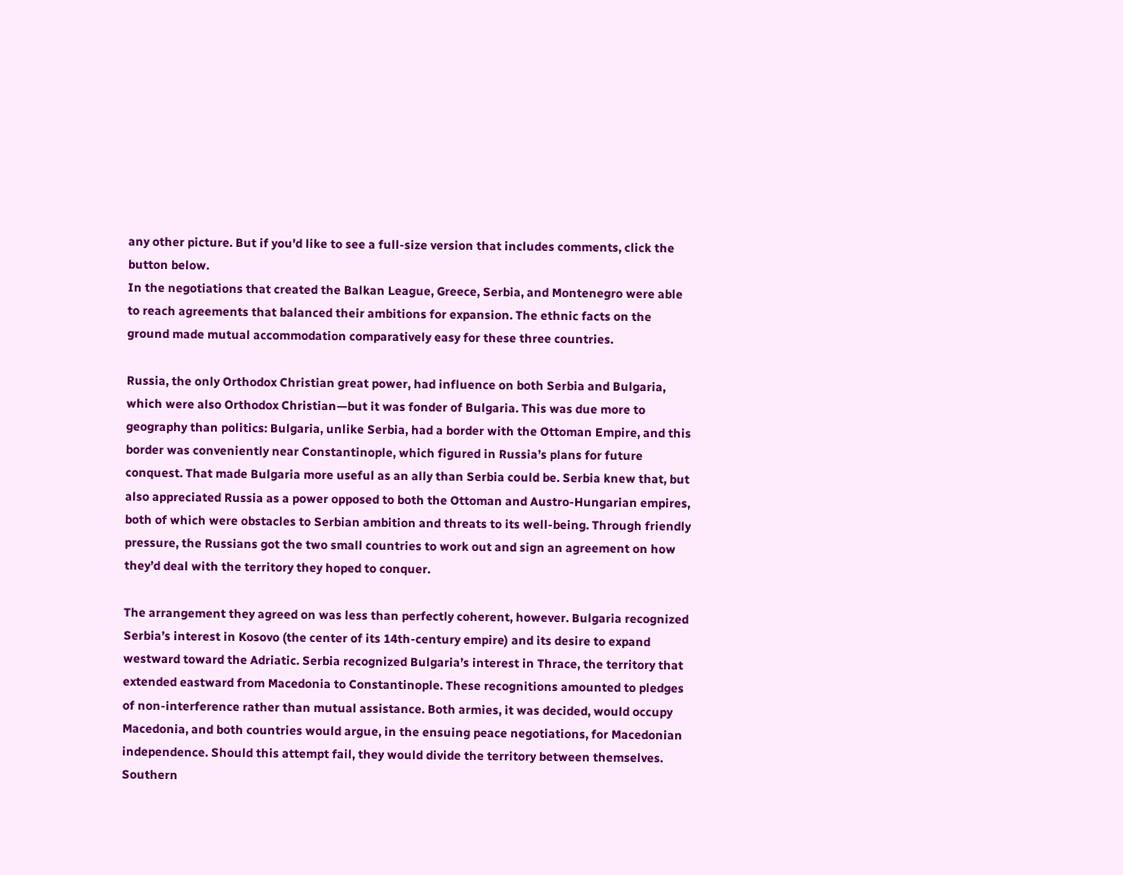any other picture. But if you'd like to see a full-size version that includes comments, click the button below.
In the negotiations that created the Balkan League, Greece, Serbia, and Montenegro were able to reach agreements that balanced their ambitions for expansion. The ethnic facts on the ground made mutual accommodation comparatively easy for these three countries.

Russia, the only Orthodox Christian great power, had influence on both Serbia and Bulgaria, which were also Orthodox Christian—but it was fonder of Bulgaria. This was due more to geography than politics: Bulgaria, unlike Serbia, had a border with the Ottoman Empire, and this border was conveniently near Constantinople, which figured in Russia’s plans for future conquest. That made Bulgaria more useful as an ally than Serbia could be. Serbia knew that, but also appreciated Russia as a power opposed to both the Ottoman and Austro-Hungarian empires, both of which were obstacles to Serbian ambition and threats to its well-being. Through friendly pressure, the Russians got the two small countries to work out and sign an agreement on how they’d deal with the territory they hoped to conquer.

The arrangement they agreed on was less than perfectly coherent, however. Bulgaria recognized Serbia’s interest in Kosovo (the center of its 14th-century empire) and its desire to expand westward toward the Adriatic. Serbia recognized Bulgaria’s interest in Thrace, the territory that extended eastward from Macedonia to Constantinople. These recognitions amounted to pledges of non-interference rather than mutual assistance. Both armies, it was decided, would occupy Macedonia, and both countries would argue, in the ensuing peace negotiations, for Macedonian independence. Should this attempt fail, they would divide the territory between themselves. Southern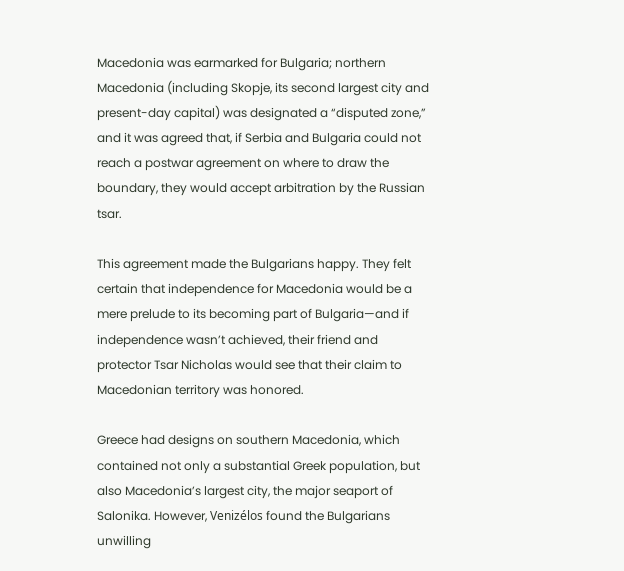Macedonia was earmarked for Bulgaria; northern Macedonia (including Skopje, its second largest city and present-day capital) was designated a “disputed zone,” and it was agreed that, if Serbia and Bulgaria could not reach a postwar agreement on where to draw the boundary, they would accept arbitration by the Russian tsar.

This agreement made the Bulgarians happy. They felt certain that independence for Macedonia would be a mere prelude to its becoming part of Bulgaria—and if independence wasn’t achieved, their friend and protector Tsar Nicholas would see that their claim to Macedonian territory was honored.

Greece had designs on southern Macedonia, which contained not only a substantial Greek population, but also Macedonia’s largest city, the major seaport of Salonika. However, Venizélos found the Bulgarians unwilling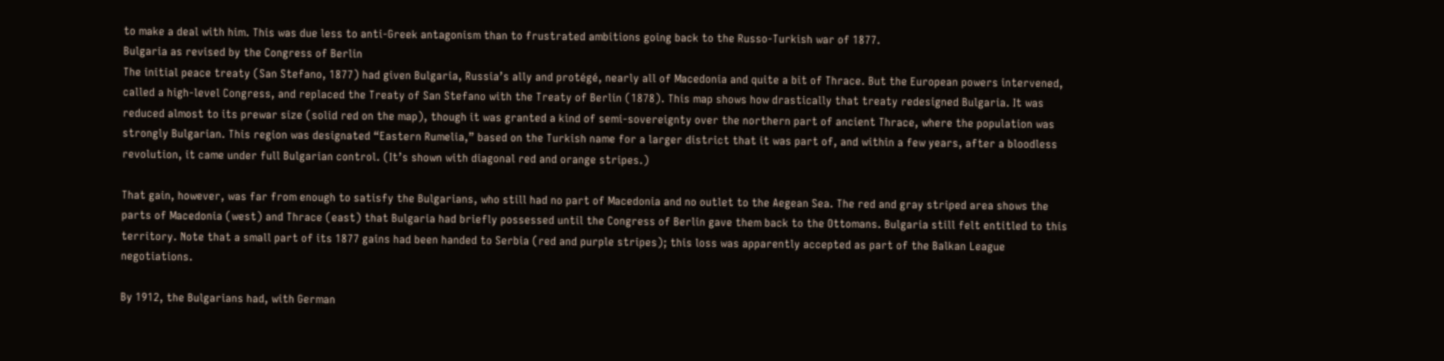to make a deal with him. This was due less to anti-Greek antagonism than to frustrated ambitions going back to the Russo-Turkish war of 1877.
Bulgaria as revised by the Congress of Berlin
The initial peace treaty (San Stefano, 1877) had given Bulgaria, Russia’s ally and protégé, nearly all of Macedonia and quite a bit of Thrace. But the European powers intervened, called a high-level Congress, and replaced the Treaty of San Stefano with the Treaty of Berlin (1878). This map shows how drastically that treaty redesigned Bulgaria. It was reduced almost to its prewar size (solid red on the map), though it was granted a kind of semi-sovereignty over the northern part of ancient Thrace, where the population was strongly Bulgarian. This region was designated “Eastern Rumelia,” based on the Turkish name for a larger district that it was part of, and within a few years, after a bloodless revolution, it came under full Bulgarian control. (It’s shown with diagonal red and orange stripes.)

That gain, however, was far from enough to satisfy the Bulgarians, who still had no part of Macedonia and no outlet to the Aegean Sea. The red and gray striped area shows the parts of Macedonia (west) and Thrace (east) that Bulgaria had briefly possessed until the Congress of Berlin gave them back to the Ottomans. Bulgaria still felt entitled to this territory. Note that a small part of its 1877 gains had been handed to Serbia (red and purple stripes); this loss was apparently accepted as part of the Balkan League negotiations.

By 1912, the Bulgarians had, with German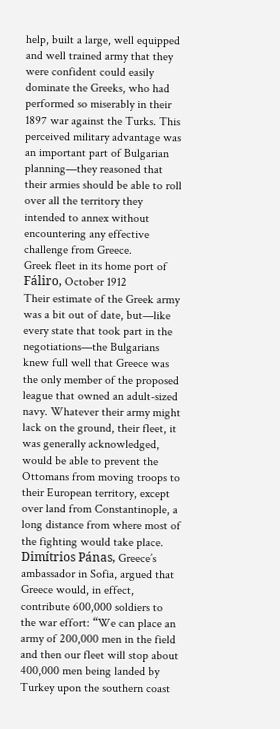help, built a large, well equipped and well trained army that they were confident could easily dominate the Greeks, who had performed so miserably in their 1897 war against the Turks. This perceived military advantage was an important part of Bulgarian planning—they reasoned that their armies should be able to roll over all the territory they intended to annex without encountering any effective challenge from Greece.
Greek fleet in its home port of Fáliro, October 1912
Their estimate of the Greek army was a bit out of date, but—like every state that took part in the negotiations—the Bulgarians knew full well that Greece was the only member of the proposed league that owned an adult-sized navy. Whatever their army might lack on the ground, their fleet, it was generally acknowledged, would be able to prevent the Ottomans from moving troops to their European territory, except over land from Constantinople, a long distance from where most of the fighting would take place. Dimítrios Pánas, Greece’s ambassador in Sofia, argued that Greece would, in effect, contribute 600,000 soldiers to the war effort: “We can place an army of 200,000 men in the field and then our fleet will stop about 400,000 men being landed by Turkey upon the southern coast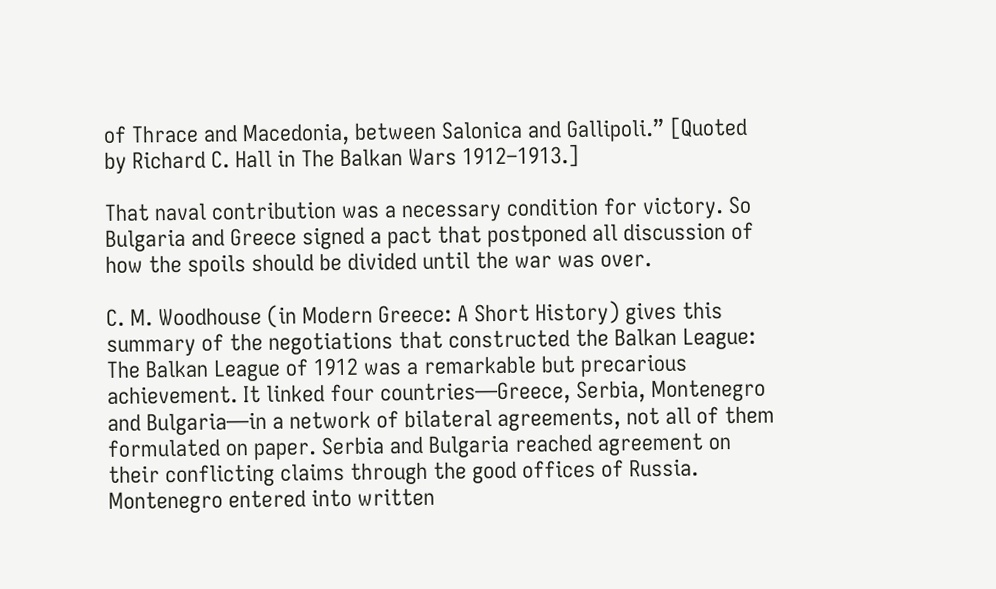of Thrace and Macedonia, between Salonica and Gallipoli.” [Quoted by Richard C. Hall in The Balkan Wars 1912–1913.]

That naval contribution was a necessary condition for victory. So Bulgaria and Greece signed a pact that postponed all discussion of how the spoils should be divided until the war was over.

C. M. Woodhouse (in Modern Greece: A Short History) gives this summary of the negotiations that constructed the Balkan League:
The Balkan League of 1912 was a remarkable but precarious achievement. It linked four countries—Greece, Serbia, Montenegro and Bulgaria—in a network of bilateral agreements, not all of them formulated on paper. Serbia and Bulgaria reached agreement on their conflicting claims through the good offices of Russia. Montenegro entered into written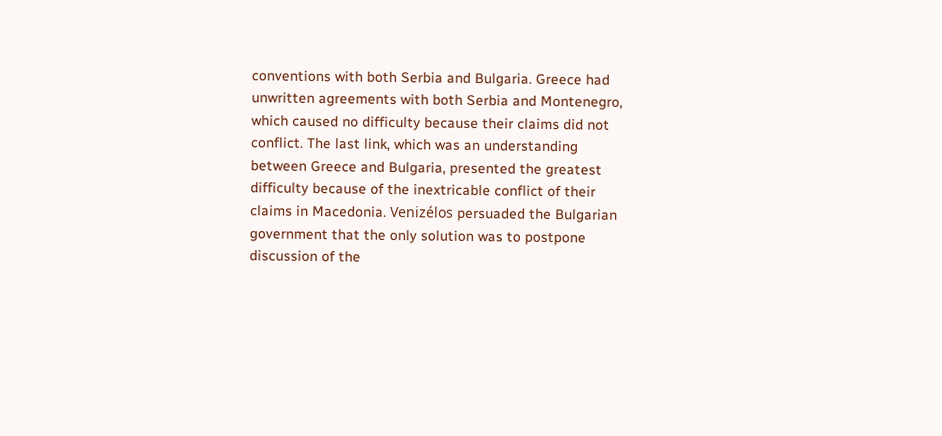conventions with both Serbia and Bulgaria. Greece had unwritten agreements with both Serbia and Montenegro, which caused no difficulty because their claims did not conflict. The last link, which was an understanding between Greece and Bulgaria, presented the greatest difficulty because of the inextricable conflict of their claims in Macedonia. Venizélos persuaded the Bulgarian government that the only solution was to postpone discussion of the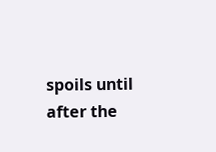spoils until after the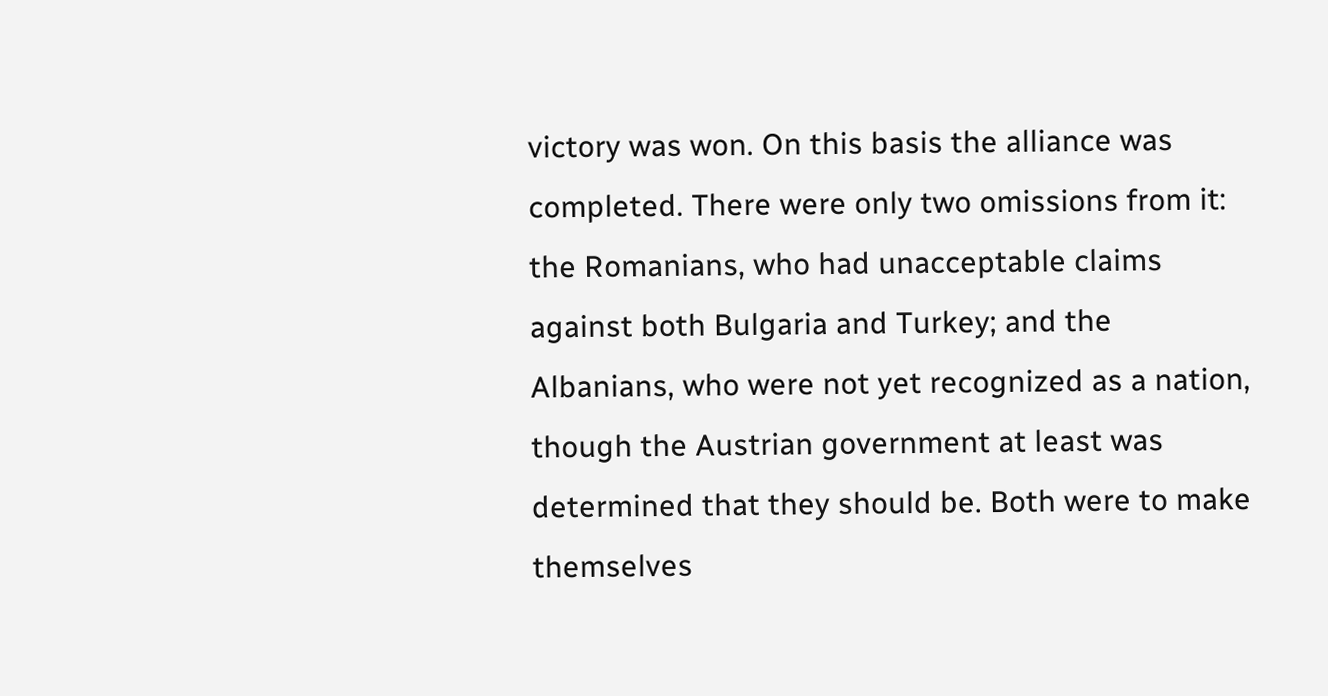victory was won. On this basis the alliance was completed. There were only two omissions from it: the Romanians, who had unacceptable claims against both Bulgaria and Turkey; and the Albanians, who were not yet recognized as a nation, though the Austrian government at least was determined that they should be. Both were to make themselves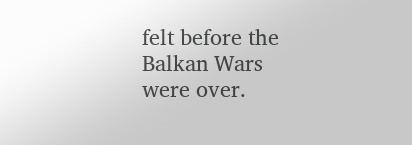felt before the Balkan Wars were over.